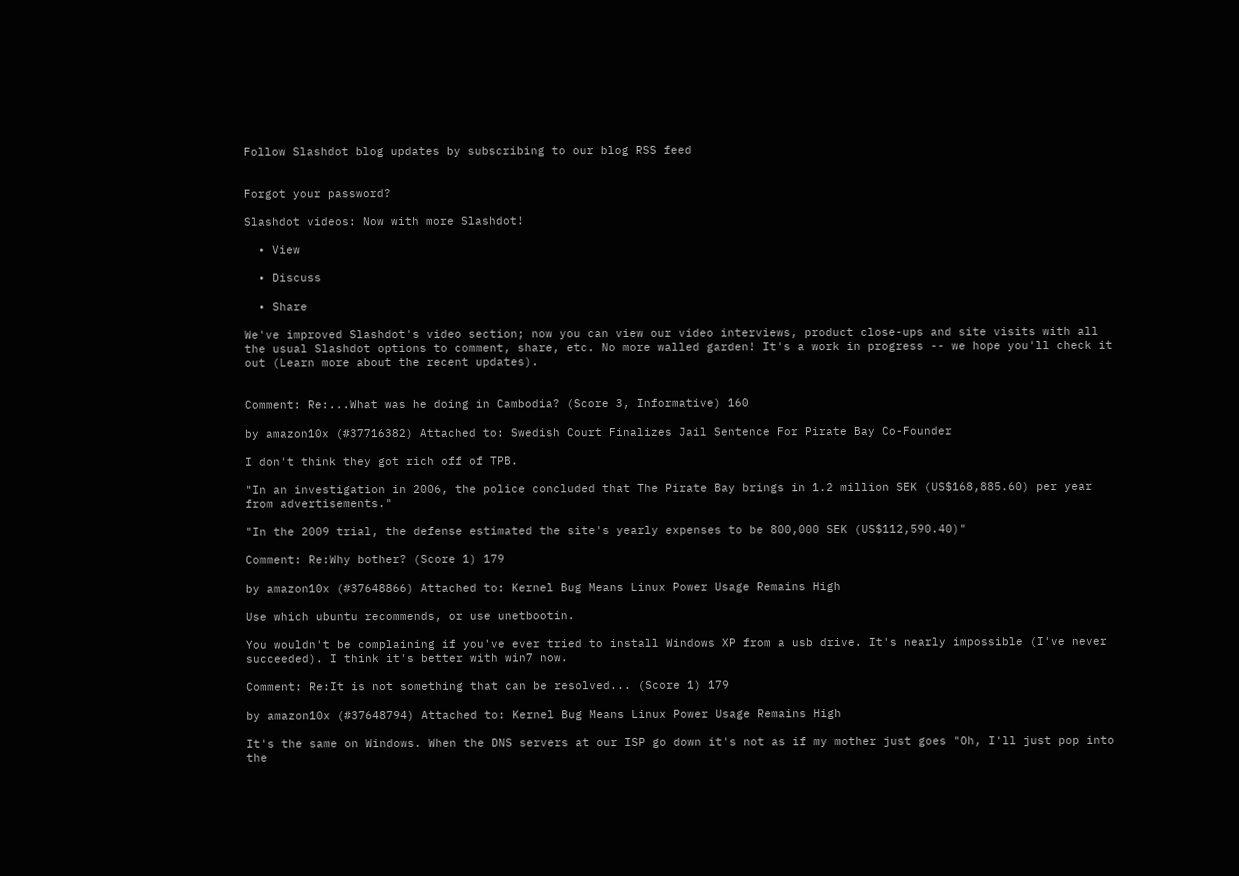Follow Slashdot blog updates by subscribing to our blog RSS feed


Forgot your password?

Slashdot videos: Now with more Slashdot!

  • View

  • Discuss

  • Share

We've improved Slashdot's video section; now you can view our video interviews, product close-ups and site visits with all the usual Slashdot options to comment, share, etc. No more walled garden! It's a work in progress -- we hope you'll check it out (Learn more about the recent updates).


Comment: Re:...What was he doing in Cambodia? (Score 3, Informative) 160

by amazon10x (#37716382) Attached to: Swedish Court Finalizes Jail Sentence For Pirate Bay Co-Founder

I don't think they got rich off of TPB.

"In an investigation in 2006, the police concluded that The Pirate Bay brings in 1.2 million SEK (US$168,885.60) per year from advertisements."

"In the 2009 trial, the defense estimated the site's yearly expenses to be 800,000 SEK (US$112,590.40)"

Comment: Re:Why bother? (Score 1) 179

by amazon10x (#37648866) Attached to: Kernel Bug Means Linux Power Usage Remains High

Use which ubuntu recommends, or use unetbootin.

You wouldn't be complaining if you've ever tried to install Windows XP from a usb drive. It's nearly impossible (I've never succeeded). I think it's better with win7 now.

Comment: Re:It is not something that can be resolved... (Score 1) 179

by amazon10x (#37648794) Attached to: Kernel Bug Means Linux Power Usage Remains High

It's the same on Windows. When the DNS servers at our ISP go down it's not as if my mother just goes "Oh, I'll just pop into the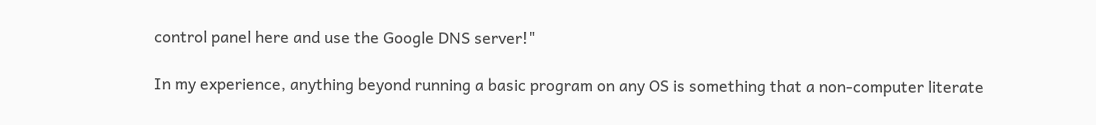control panel here and use the Google DNS server!"

In my experience, anything beyond running a basic program on any OS is something that a non-computer literate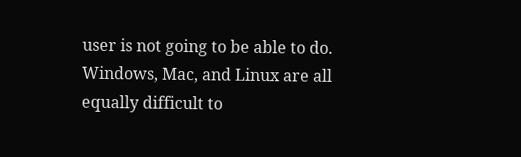user is not going to be able to do. Windows, Mac, and Linux are all equally difficult to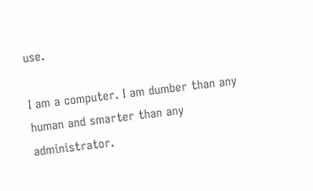use.

I am a computer. I am dumber than any human and smarter than any administrator.